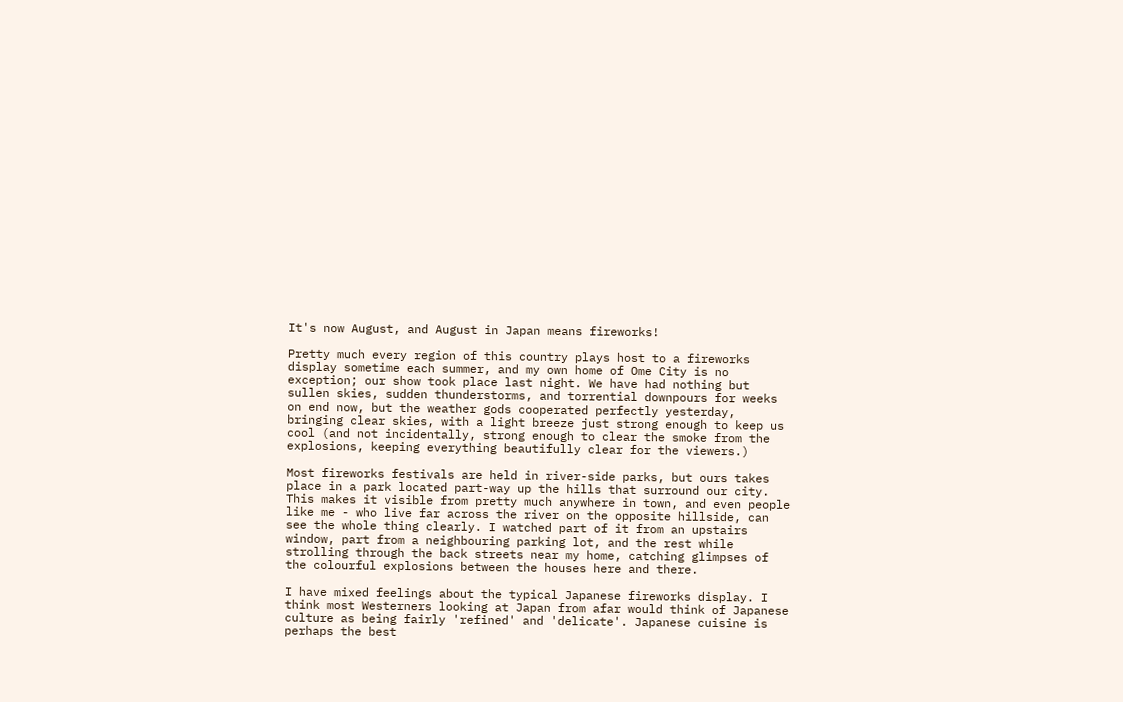It's now August, and August in Japan means fireworks!

Pretty much every region of this country plays host to a fireworks display sometime each summer, and my own home of Ome City is no exception; our show took place last night. We have had nothing but sullen skies, sudden thunderstorms, and torrential downpours for weeks on end now, but the weather gods cooperated perfectly yesterday, bringing clear skies, with a light breeze just strong enough to keep us cool (and not incidentally, strong enough to clear the smoke from the explosions, keeping everything beautifully clear for the viewers.)

Most fireworks festivals are held in river-side parks, but ours takes place in a park located part-way up the hills that surround our city. This makes it visible from pretty much anywhere in town, and even people like me - who live far across the river on the opposite hillside, can see the whole thing clearly. I watched part of it from an upstairs window, part from a neighbouring parking lot, and the rest while strolling through the back streets near my home, catching glimpses of the colourful explosions between the houses here and there.

I have mixed feelings about the typical Japanese fireworks display. I think most Westerners looking at Japan from afar would think of Japanese culture as being fairly 'refined' and 'delicate'. Japanese cuisine is perhaps the best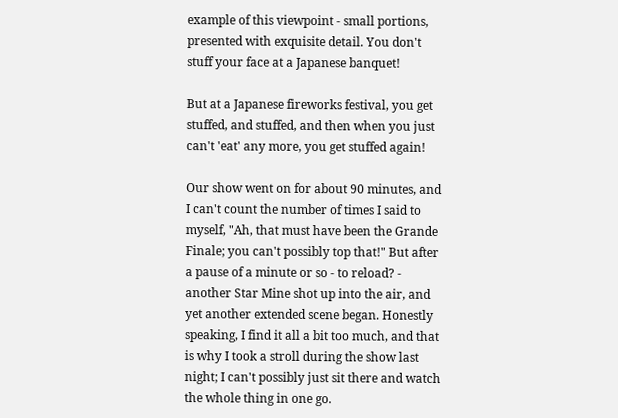example of this viewpoint - small portions, presented with exquisite detail. You don't stuff your face at a Japanese banquet!

But at a Japanese fireworks festival, you get stuffed, and stuffed, and then when you just can't 'eat' any more, you get stuffed again!

Our show went on for about 90 minutes, and I can't count the number of times I said to myself, "Ah, that must have been the Grande Finale; you can't possibly top that!" But after a pause of a minute or so - to reload? - another Star Mine shot up into the air, and yet another extended scene began. Honestly speaking, I find it all a bit too much, and that is why I took a stroll during the show last night; I can't possibly just sit there and watch the whole thing in one go.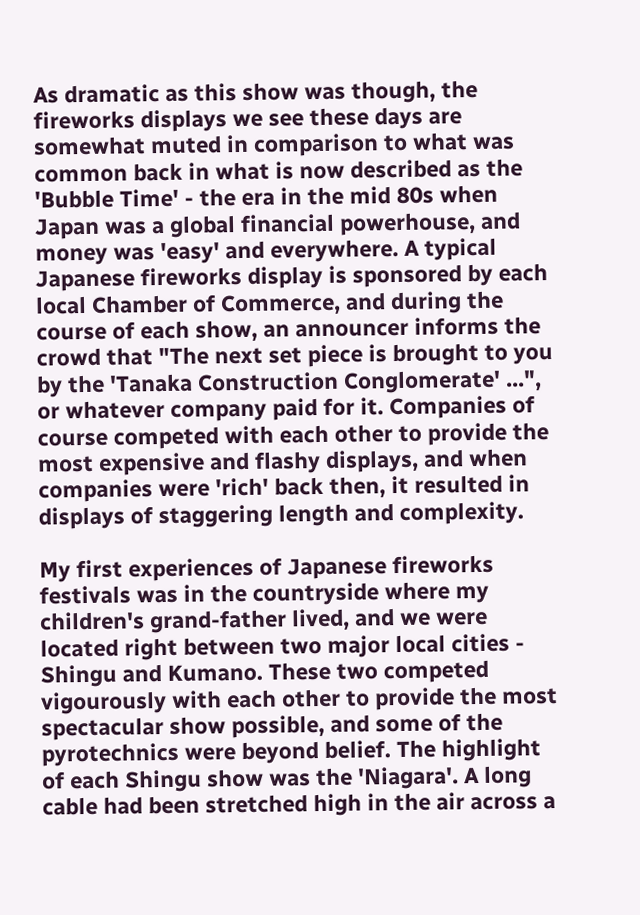As dramatic as this show was though, the fireworks displays we see these days are somewhat muted in comparison to what was common back in what is now described as the 'Bubble Time' - the era in the mid 80s when Japan was a global financial powerhouse, and money was 'easy' and everywhere. A typical Japanese fireworks display is sponsored by each local Chamber of Commerce, and during the course of each show, an announcer informs the crowd that "The next set piece is brought to you by the 'Tanaka Construction Conglomerate' ...", or whatever company paid for it. Companies of course competed with each other to provide the most expensive and flashy displays, and when companies were 'rich' back then, it resulted in displays of staggering length and complexity.

My first experiences of Japanese fireworks festivals was in the countryside where my children's grand-father lived, and we were located right between two major local cities - Shingu and Kumano. These two competed vigourously with each other to provide the most spectacular show possible, and some of the pyrotechnics were beyond belief. The highlight of each Shingu show was the 'Niagara'. A long cable had been stretched high in the air across a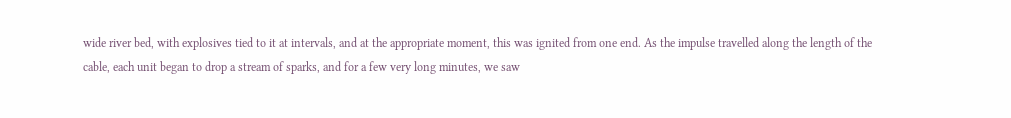wide river bed, with explosives tied to it at intervals, and at the appropriate moment, this was ignited from one end. As the impulse travelled along the length of the cable, each unit began to drop a stream of sparks, and for a few very long minutes, we saw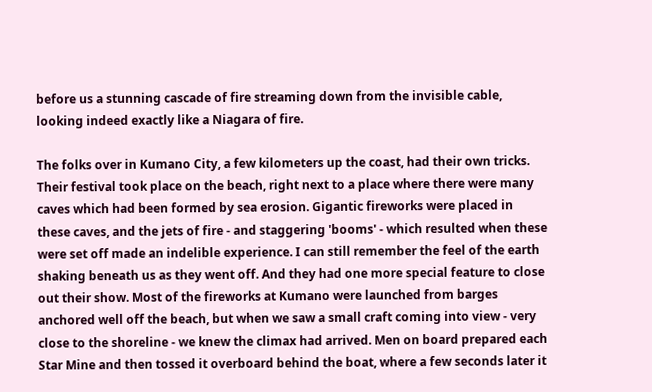before us a stunning cascade of fire streaming down from the invisible cable, looking indeed exactly like a Niagara of fire.

The folks over in Kumano City, a few kilometers up the coast, had their own tricks. Their festival took place on the beach, right next to a place where there were many caves which had been formed by sea erosion. Gigantic fireworks were placed in these caves, and the jets of fire - and staggering 'booms' - which resulted when these were set off made an indelible experience. I can still remember the feel of the earth shaking beneath us as they went off. And they had one more special feature to close out their show. Most of the fireworks at Kumano were launched from barges anchored well off the beach, but when we saw a small craft coming into view - very close to the shoreline - we knew the climax had arrived. Men on board prepared each Star Mine and then tossed it overboard behind the boat, where a few seconds later it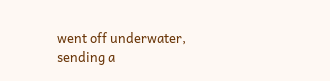went off underwater, sending a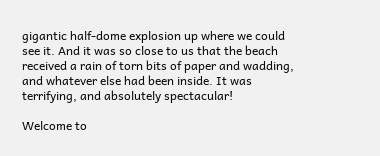gigantic half-dome explosion up where we could see it. And it was so close to us that the beach received a rain of torn bits of paper and wadding, and whatever else had been inside. It was terrifying, and absolutely spectacular!

Welcome to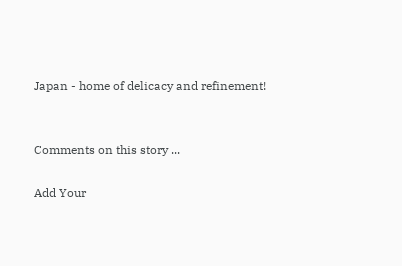Japan - home of delicacy and refinement!


Comments on this story ...

Add Your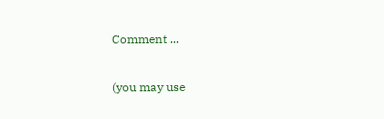Comment ...

(you may use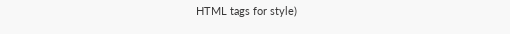HTML tags for style)